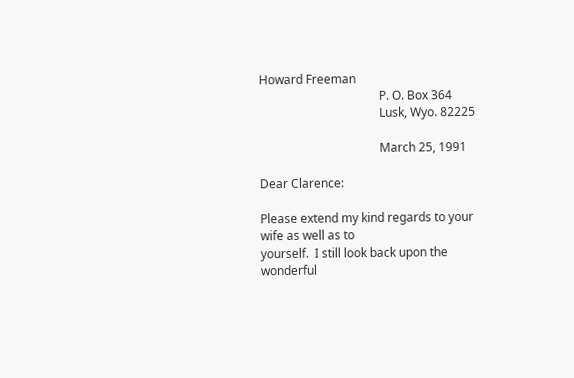Howard Freeman
                                        P. O. Box 364
                                        Lusk, Wyo. 82225

                                        March 25, 1991

Dear Clarence:

Please extend my kind regards to your wife as well as to
yourself.  I still look back upon the wonderful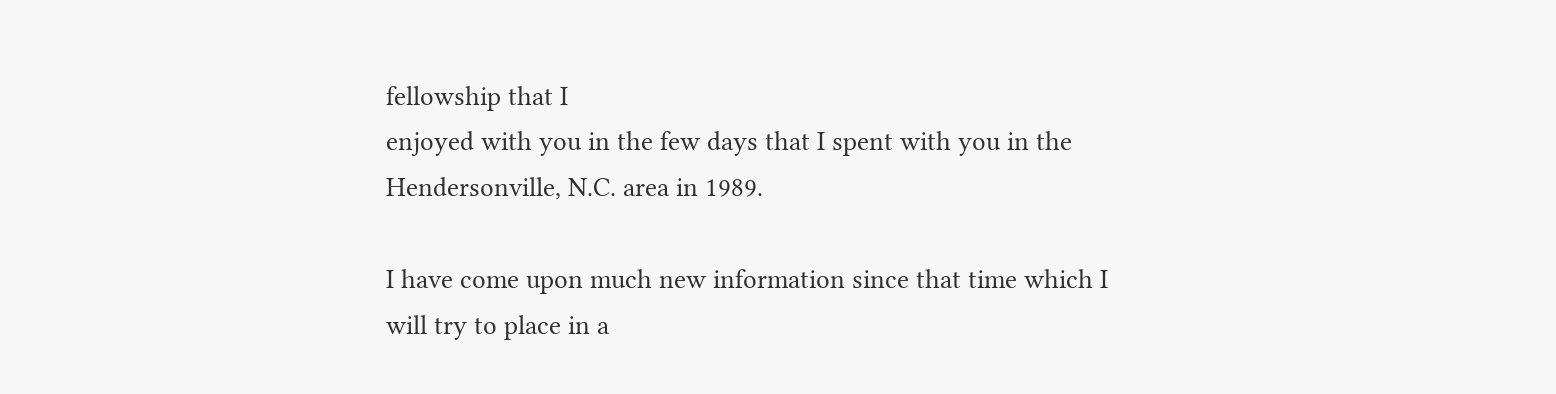fellowship that I
enjoyed with you in the few days that I spent with you in the
Hendersonville, N.C. area in 1989.

I have come upon much new information since that time which I
will try to place in a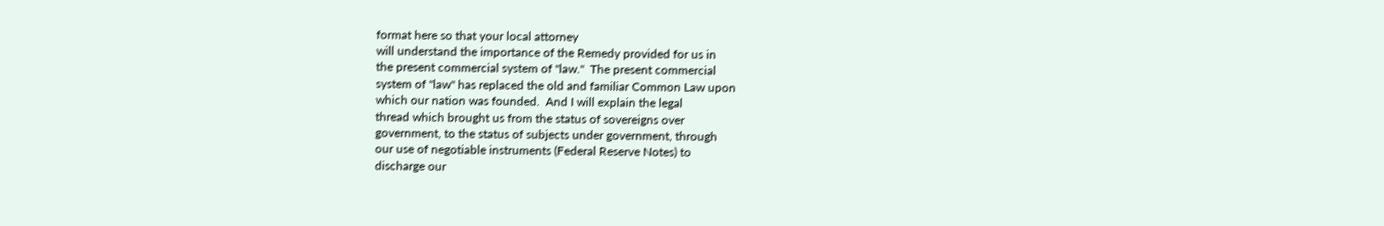format here so that your local attorney
will understand the importance of the Remedy provided for us in
the present commercial system of "law."  The present commercial
system of "law" has replaced the old and familiar Common Law upon
which our nation was founded.  And I will explain the legal
thread which brought us from the status of sovereigns over
government, to the status of subjects under government, through
our use of negotiable instruments (Federal Reserve Notes) to
discharge our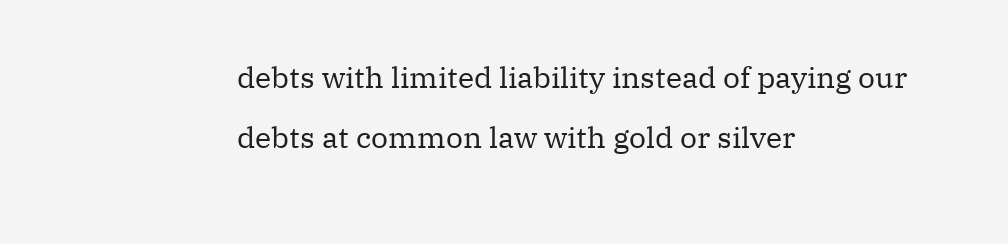debts with limited liability instead of paying our
debts at common law with gold or silver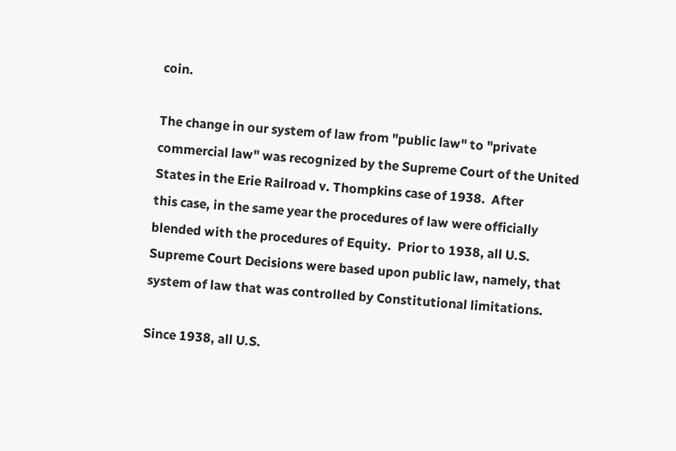coin.

The change in our system of law from "public law" to "private
commercial law" was recognized by the Supreme Court of the United
States in the Erie Railroad v. Thompkins case of 1938.  After
this case, in the same year the procedures of law were officially
blended with the procedures of Equity.  Prior to 1938, all U.S.
Supreme Court Decisions were based upon public law, namely, that
system of law that was controlled by Constitutional limitations.

Since 1938, all U.S.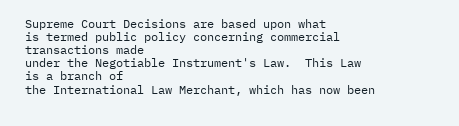Supreme Court Decisions are based upon what
is termed public policy concerning commercial transactions made
under the Negotiable Instrument's Law.  This Law is a branch of
the International Law Merchant, which has now been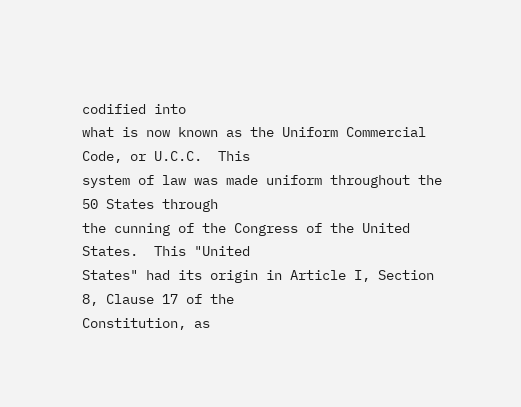codified into
what is now known as the Uniform Commercial Code, or U.C.C.  This
system of law was made uniform throughout the 50 States through
the cunning of the Congress of the United States.  This "United
States" had its origin in Article I, Section 8, Clause 17 of the
Constitution, as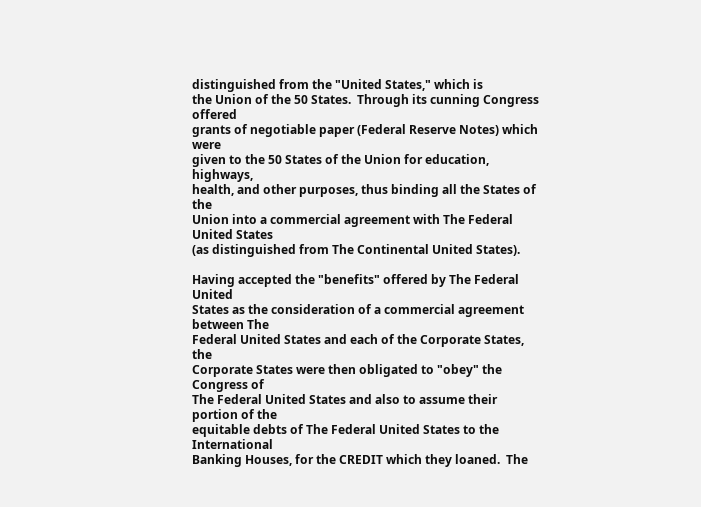distinguished from the "United States," which is
the Union of the 50 States.  Through its cunning Congress offered
grants of negotiable paper (Federal Reserve Notes) which were
given to the 50 States of the Union for education, highways,
health, and other purposes, thus binding all the States of the
Union into a commercial agreement with The Federal United States
(as distinguished from The Continental United States).

Having accepted the "benefits" offered by The Federal United
States as the consideration of a commercial agreement between The
Federal United States and each of the Corporate States, the
Corporate States were then obligated to "obey" the Congress of
The Federal United States and also to assume their portion of the
equitable debts of The Federal United States to the International
Banking Houses, for the CREDIT which they loaned.  The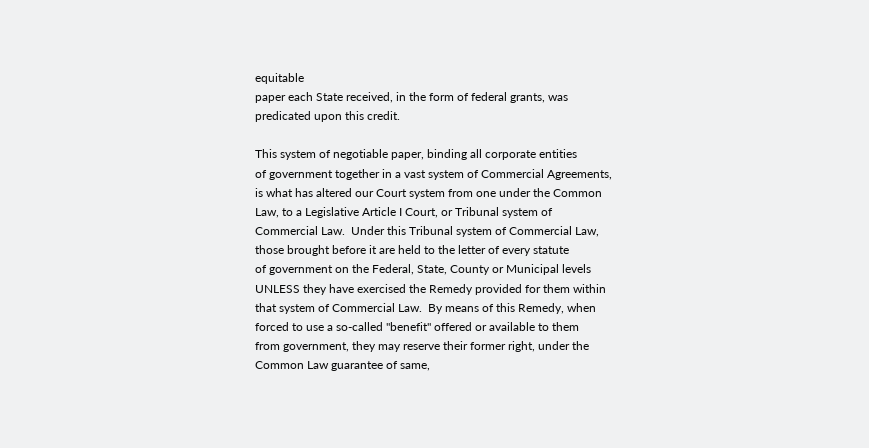equitable
paper each State received, in the form of federal grants, was
predicated upon this credit.

This system of negotiable paper, binding all corporate entities
of government together in a vast system of Commercial Agreements,
is what has altered our Court system from one under the Common
Law, to a Legislative Article I Court, or Tribunal system of
Commercial Law.  Under this Tribunal system of Commercial Law,
those brought before it are held to the letter of every statute
of government on the Federal, State, County or Municipal levels
UNLESS they have exercised the Remedy provided for them within
that system of Commercial Law.  By means of this Remedy, when
forced to use a so-called "benefit" offered or available to them
from government, they may reserve their former right, under the
Common Law guarantee of same,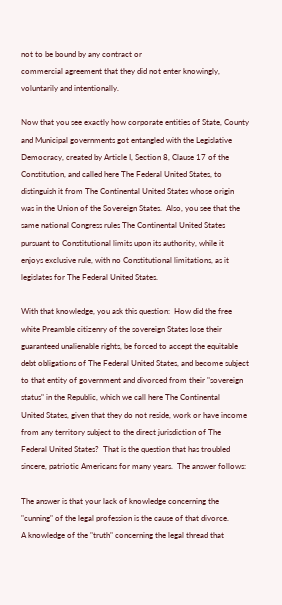not to be bound by any contract or
commercial agreement that they did not enter knowingly,
voluntarily and intentionally.

Now that you see exactly how corporate entities of State, County
and Municipal governments got entangled with the Legislative
Democracy, created by Article I, Section 8, Clause 17 of the
Constitution, and called here The Federal United States, to
distinguish it from The Continental United States whose origin
was in the Union of the Sovereign States.  Also, you see that the
same national Congress rules The Continental United States
pursuant to Constitutional limits upon its authority, while it
enjoys exclusive rule, with no Constitutional limitations, as it
legislates for The Federal United States.

With that knowledge, you ask this question:  How did the free
white Preamble citizenry of the sovereign States lose their
guaranteed unalienable rights, be forced to accept the equitable
debt obligations of The Federal United States, and become subject
to that entity of government and divorced from their "sovereign
status" in the Republic, which we call here The Continental
United States, given that they do not reside, work or have income
from any territory subject to the direct jurisdiction of The
Federal United States?  That is the question that has troubled
sincere, patriotic Americans for many years.  The answer follows:

The answer is that your lack of knowledge concerning the
"cunning" of the legal profession is the cause of that divorce.
A knowledge of the "truth" concerning the legal thread that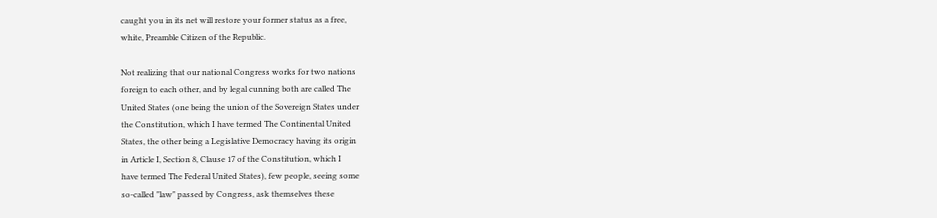caught you in its net will restore your former status as a free,
white, Preamble Citizen of the Republic.

Not realizing that our national Congress works for two nations
foreign to each other, and by legal cunning both are called The
United States (one being the union of the Sovereign States under
the Constitution, which I have termed The Continental United
States, the other being a Legislative Democracy having its origin
in Article I, Section 8, Clause 17 of the Constitution, which I
have termed The Federal United States), few people, seeing some
so-called "law" passed by Congress, ask themselves these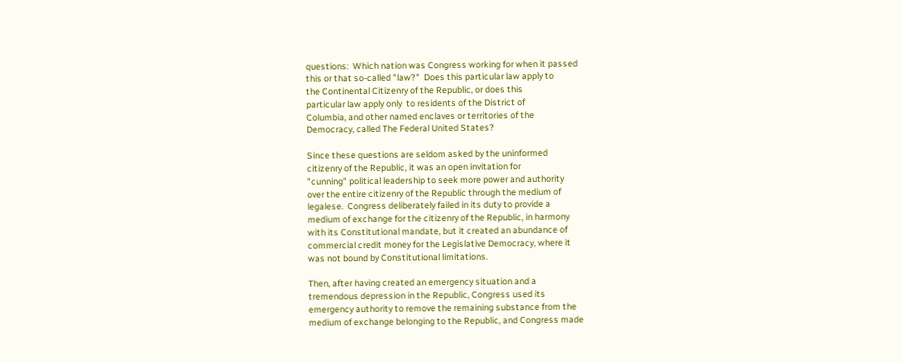questions:  Which nation was Congress working for when it passed
this or that so-called "law?"  Does this particular law apply to
the Continental Citizenry of the Republic, or does this
particular law apply only  to residents of the District of
Columbia, and other named enclaves or territories of the
Democracy, called The Federal United States?

Since these questions are seldom asked by the uninformed
citizenry of the Republic, it was an open invitation for
"cunning" political leadership to seek more power and authority
over the entire citizenry of the Republic through the medium of
legalese.  Congress deliberately failed in its duty to provide a
medium of exchange for the citizenry of the Republic, in harmony
with its Constitutional mandate, but it created an abundance of
commercial credit money for the Legislative Democracy, where it
was not bound by Constitutional limitations.

Then, after having created an emergency situation and a
tremendous depression in the Republic, Congress used its
emergency authority to remove the remaining substance from the
medium of exchange belonging to the Republic, and Congress made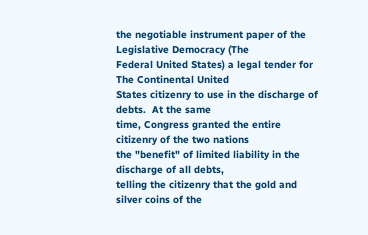the negotiable instrument paper of the Legislative Democracy (The
Federal United States) a legal tender for The Continental United
States citizenry to use in the discharge of debts.  At the same
time, Congress granted the entire citizenry of the two nations
the "benefit" of limited liability in the discharge of all debts,
telling the citizenry that the gold and silver coins of the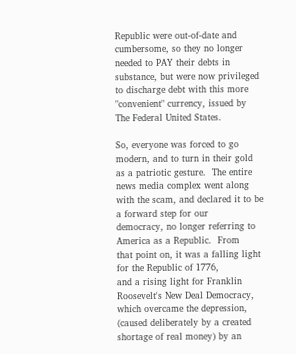Republic were out-of-date and cumbersome, so they no longer
needed to PAY their debts in substance, but were now privileged
to discharge debt with this more "convenient" currency, issued by
The Federal United States.

So, everyone was forced to go modern, and to turn in their gold
as a patriotic gesture.  The entire news media complex went along
with the scam, and declared it to be a forward step for our
democracy, no longer referring to America as a Republic.  From
that point on, it was a falling light for the Republic of 1776,
and a rising light for Franklin Roosevelt's New Deal Democracy,
which overcame the depression, (caused deliberately by a created
shortage of real money) by an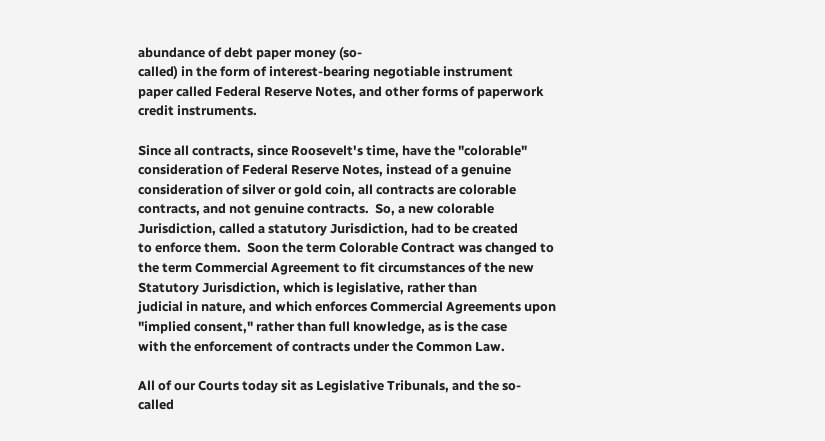abundance of debt paper money (so-
called) in the form of interest-bearing negotiable instrument
paper called Federal Reserve Notes, and other forms of paperwork
credit instruments.

Since all contracts, since Roosevelt's time, have the "colorable"
consideration of Federal Reserve Notes, instead of a genuine
consideration of silver or gold coin, all contracts are colorable
contracts, and not genuine contracts.  So, a new colorable
Jurisdiction, called a statutory Jurisdiction, had to be created
to enforce them.  Soon the term Colorable Contract was changed to
the term Commercial Agreement to fit circumstances of the new
Statutory Jurisdiction, which is legislative, rather than
judicial in nature, and which enforces Commercial Agreements upon
"implied consent," rather than full knowledge, as is the case
with the enforcement of contracts under the Common Law.

All of our Courts today sit as Legislative Tribunals, and the so-
called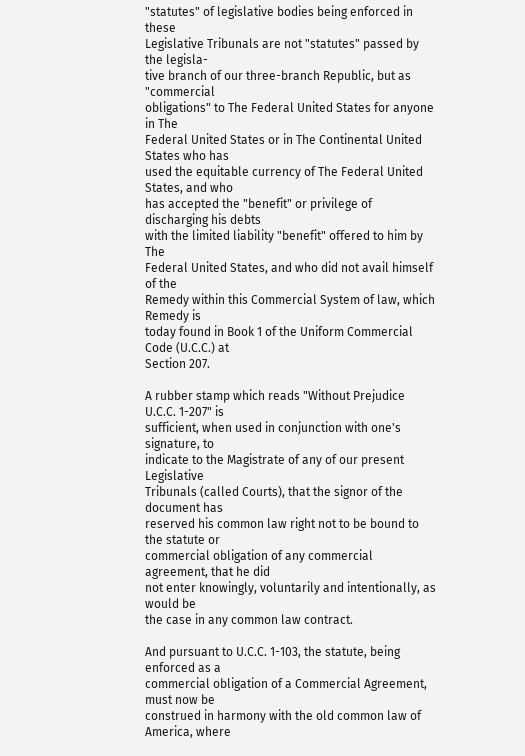"statutes" of legislative bodies being enforced in these
Legislative Tribunals are not "statutes" passed by the legisla-
tive branch of our three-branch Republic, but as "commercial
obligations" to The Federal United States for anyone in The
Federal United States or in The Continental United States who has
used the equitable currency of The Federal United States, and who
has accepted the "benefit" or privilege of discharging his debts
with the limited liability "benefit" offered to him by The
Federal United States, and who did not avail himself of the
Remedy within this Commercial System of law, which Remedy is
today found in Book 1 of the Uniform Commercial Code (U.C.C.) at
Section 207.

A rubber stamp which reads "Without Prejudice U.C.C. 1-207" is
sufficient, when used in conjunction with one's signature, to
indicate to the Magistrate of any of our present Legislative
Tribunals (called Courts), that the signor of the document has
reserved his common law right not to be bound to the statute or
commercial obligation of any commercial agreement, that he did
not enter knowingly, voluntarily and intentionally, as would be
the case in any common law contract.

And pursuant to U.C.C. 1-103, the statute, being enforced as a
commercial obligation of a Commercial Agreement, must now be
construed in harmony with the old common law of America, where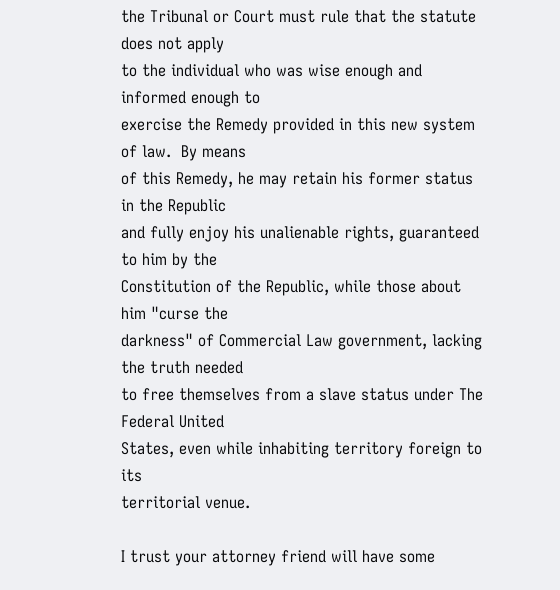the Tribunal or Court must rule that the statute does not apply
to the individual who was wise enough and informed enough to
exercise the Remedy provided in this new system of law.  By means
of this Remedy, he may retain his former status in the Republic
and fully enjoy his unalienable rights, guaranteed to him by the
Constitution of the Republic, while those about him "curse the
darkness" of Commercial Law government, lacking the truth needed
to free themselves from a slave status under The Federal United
States, even while inhabiting territory foreign to its
territorial venue.

I trust your attorney friend will have some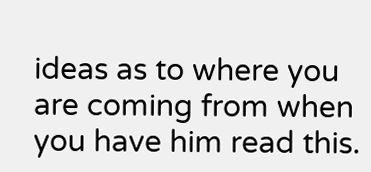ideas as to where you
are coming from when you have him read this.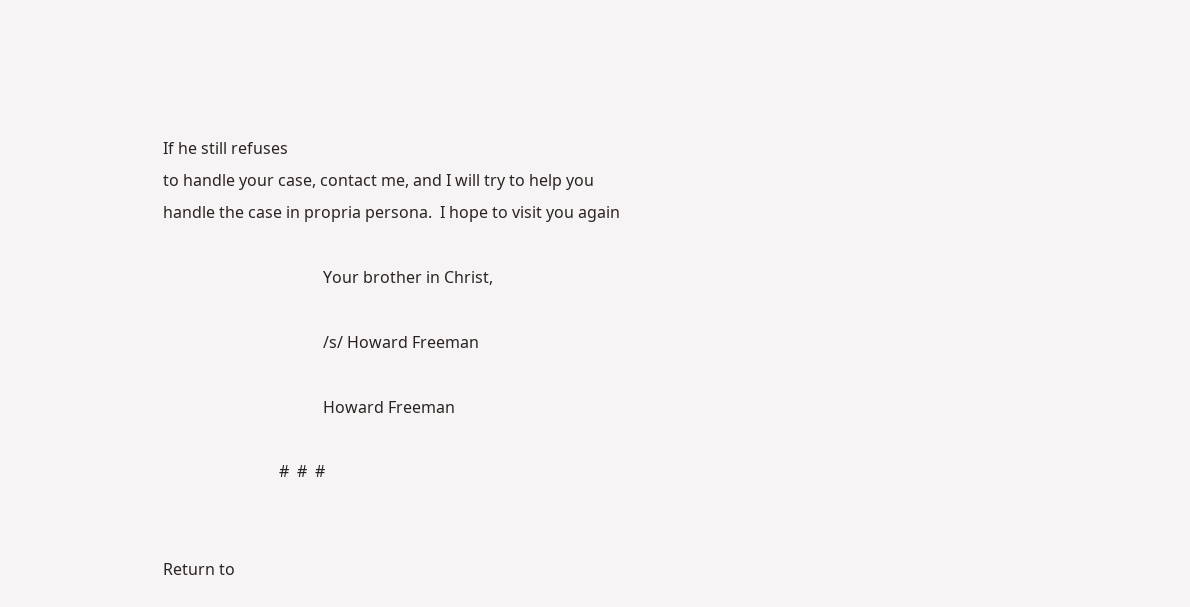If he still refuses
to handle your case, contact me, and I will try to help you
handle the case in propria persona.  I hope to visit you again

                                        Your brother in Christ,

                                        /s/ Howard Freeman

                                        Howard Freeman

                             #  #  #


Return to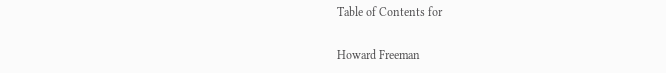Table of Contents for

Howard Freeman